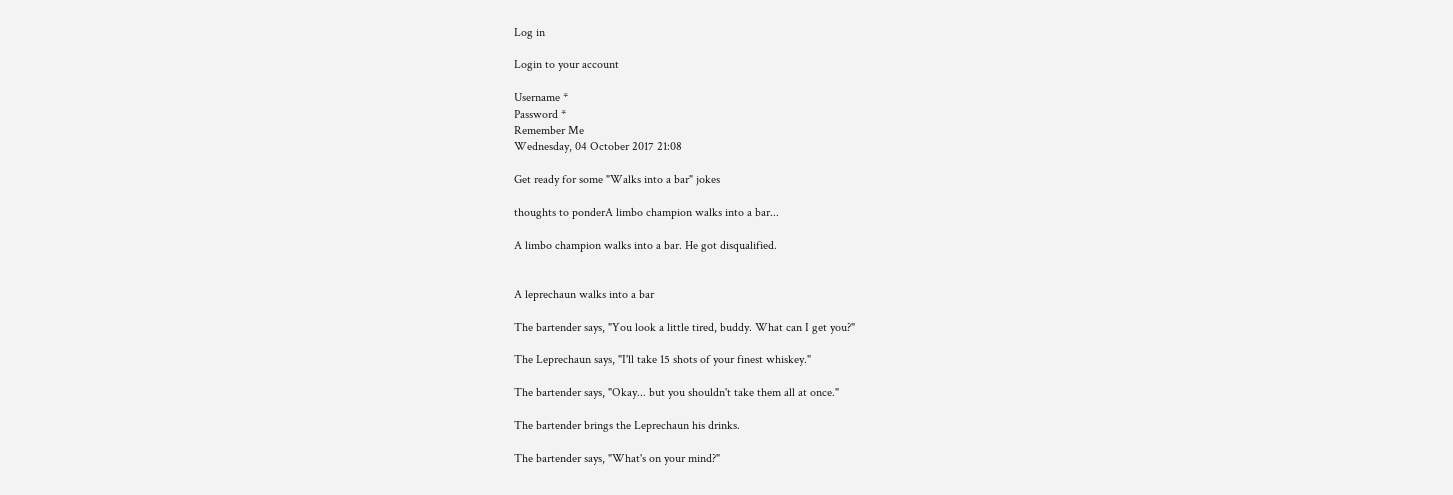Log in

Login to your account

Username *
Password *
Remember Me
Wednesday, 04 October 2017 21:08

Get ready for some "Walks into a bar" jokes

thoughts to ponderA limbo champion walks into a bar...

A limbo champion walks into a bar. He got disqualified.


A leprechaun walks into a bar

The bartender says, "You look a little tired, buddy. What can I get you?"

The Leprechaun says, "I'll take 15 shots of your finest whiskey."

The bartender says, "Okay... but you shouldn't take them all at once."

The bartender brings the Leprechaun his drinks.

The bartender says, "What's on your mind?"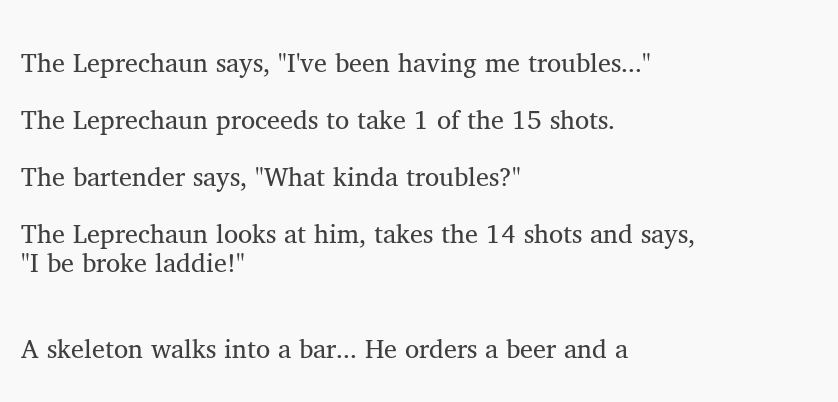The Leprechaun says, "I've been having me troubles..."

The Leprechaun proceeds to take 1 of the 15 shots.

The bartender says, "What kinda troubles?"

The Leprechaun looks at him, takes the 14 shots and says, "I be broke laddie!"


A skeleton walks into a bar... He orders a beer and a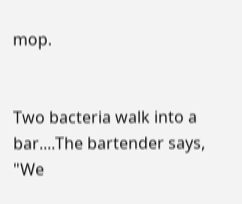mop.


Two bacteria walk into a bar....The bartender says, "We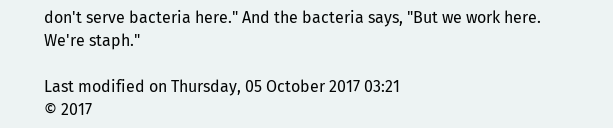don't serve bacteria here." And the bacteria says, "But we work here. We're staph."

Last modified on Thursday, 05 October 2017 03:21
© 2017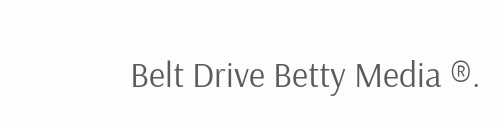Belt Drive Betty Media ®.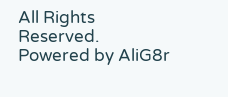All Rights Reserved. Powered by AliG8r